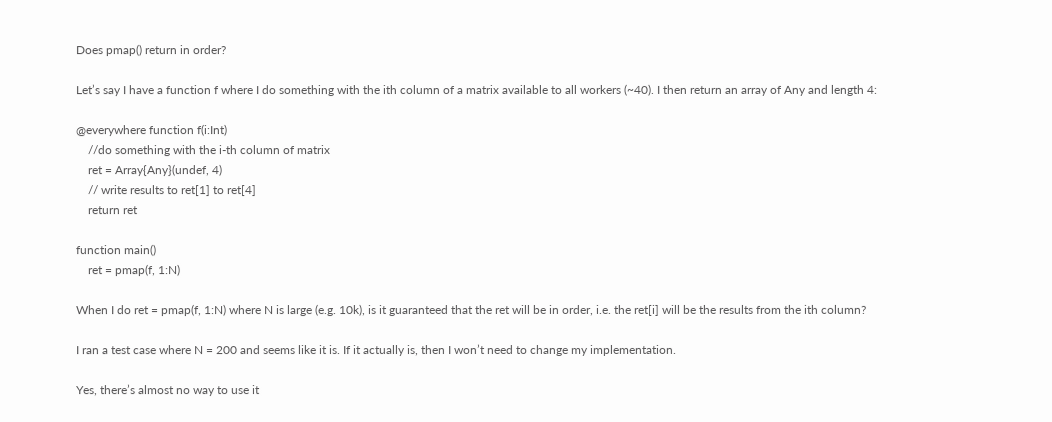Does pmap() return in order?

Let’s say I have a function f where I do something with the ith column of a matrix available to all workers (~40). I then return an array of Any and length 4:

@everywhere function f(i:Int)
    //do something with the i-th column of matrix
    ret = Array{Any}(undef, 4)
    // write results to ret[1] to ret[4]
    return ret

function main()
    ret = pmap(f, 1:N)

When I do ret = pmap(f, 1:N) where N is large (e.g. 10k), is it guaranteed that the ret will be in order, i.e. the ret[i] will be the results from the ith column?

I ran a test case where N = 200 and seems like it is. If it actually is, then I won’t need to change my implementation.

Yes, there’s almost no way to use it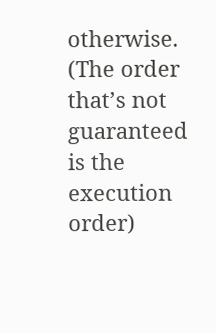otherwise. (The order that’s not guaranteed is the execution order)